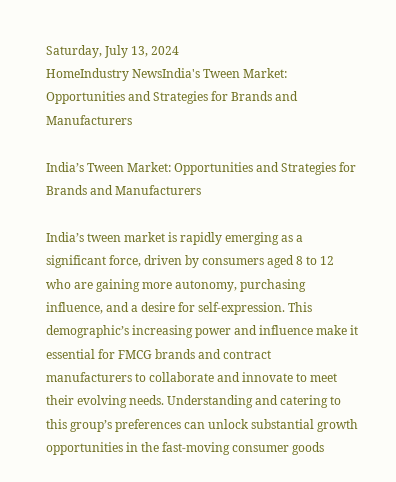Saturday, July 13, 2024
HomeIndustry NewsIndia's Tween Market: Opportunities and Strategies for Brands and Manufacturers

India’s Tween Market: Opportunities and Strategies for Brands and Manufacturers

India’s tween market is rapidly emerging as a significant force, driven by consumers aged 8 to 12 who are gaining more autonomy, purchasing influence, and a desire for self-expression. This demographic’s increasing power and influence make it essential for FMCG brands and contract manufacturers to collaborate and innovate to meet their evolving needs. Understanding and catering to this group’s preferences can unlock substantial growth opportunities in the fast-moving consumer goods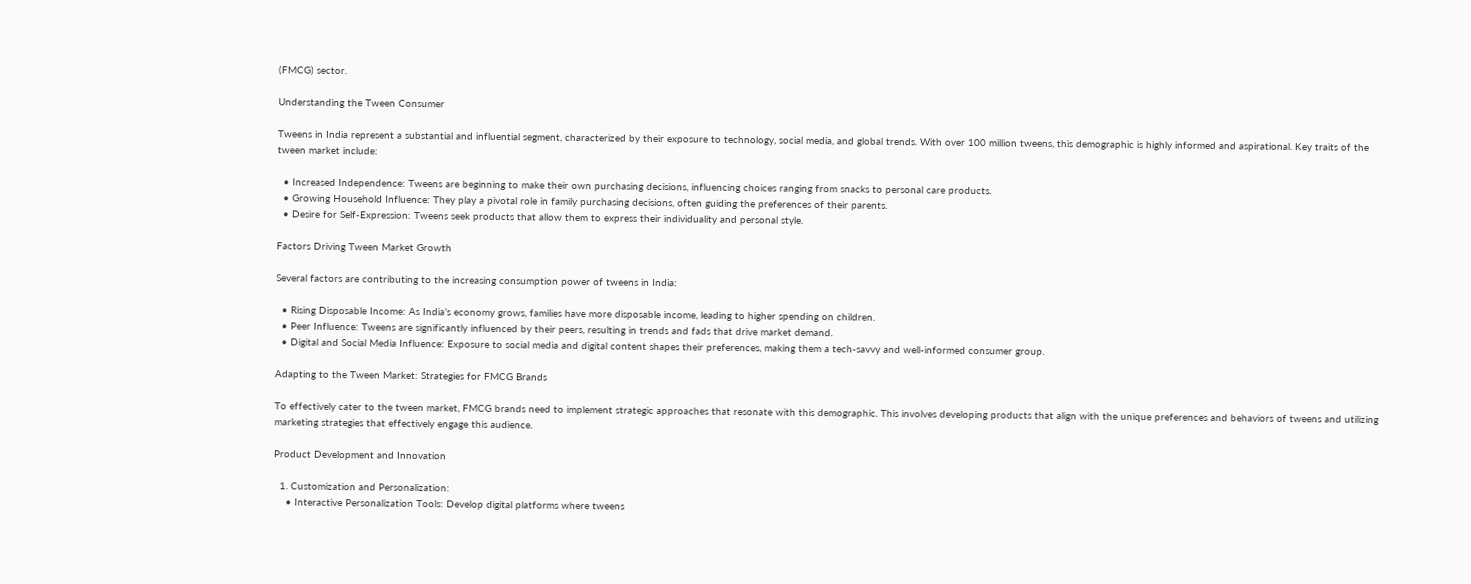(FMCG) sector.

Understanding the Tween Consumer

Tweens in India represent a substantial and influential segment, characterized by their exposure to technology, social media, and global trends. With over 100 million tweens, this demographic is highly informed and aspirational. Key traits of the tween market include:

  • Increased Independence: Tweens are beginning to make their own purchasing decisions, influencing choices ranging from snacks to personal care products.
  • Growing Household Influence: They play a pivotal role in family purchasing decisions, often guiding the preferences of their parents.
  • Desire for Self-Expression: Tweens seek products that allow them to express their individuality and personal style.

Factors Driving Tween Market Growth

Several factors are contributing to the increasing consumption power of tweens in India:

  • Rising Disposable Income: As India’s economy grows, families have more disposable income, leading to higher spending on children.
  • Peer Influence: Tweens are significantly influenced by their peers, resulting in trends and fads that drive market demand.
  • Digital and Social Media Influence: Exposure to social media and digital content shapes their preferences, making them a tech-savvy and well-informed consumer group.

Adapting to the Tween Market: Strategies for FMCG Brands

To effectively cater to the tween market, FMCG brands need to implement strategic approaches that resonate with this demographic. This involves developing products that align with the unique preferences and behaviors of tweens and utilizing marketing strategies that effectively engage this audience.

Product Development and Innovation

  1. Customization and Personalization:
    • Interactive Personalization Tools: Develop digital platforms where tweens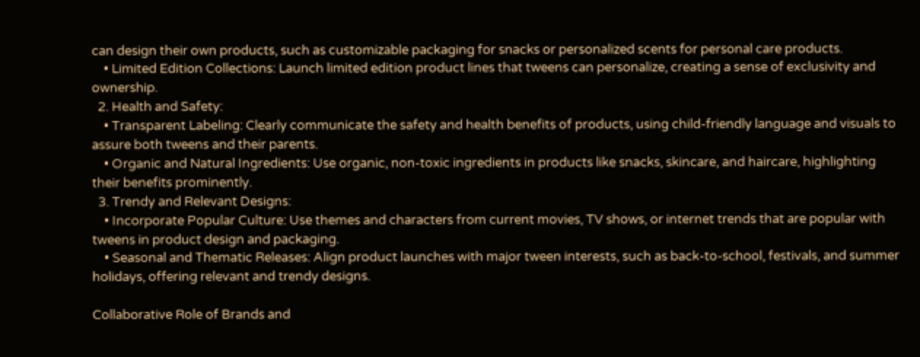can design their own products, such as customizable packaging for snacks or personalized scents for personal care products.
    • Limited Edition Collections: Launch limited edition product lines that tweens can personalize, creating a sense of exclusivity and ownership.
  2. Health and Safety:
    • Transparent Labeling: Clearly communicate the safety and health benefits of products, using child-friendly language and visuals to assure both tweens and their parents.
    • Organic and Natural Ingredients: Use organic, non-toxic ingredients in products like snacks, skincare, and haircare, highlighting their benefits prominently.
  3. Trendy and Relevant Designs:
    • Incorporate Popular Culture: Use themes and characters from current movies, TV shows, or internet trends that are popular with tweens in product design and packaging.
    • Seasonal and Thematic Releases: Align product launches with major tween interests, such as back-to-school, festivals, and summer holidays, offering relevant and trendy designs.

Collaborative Role of Brands and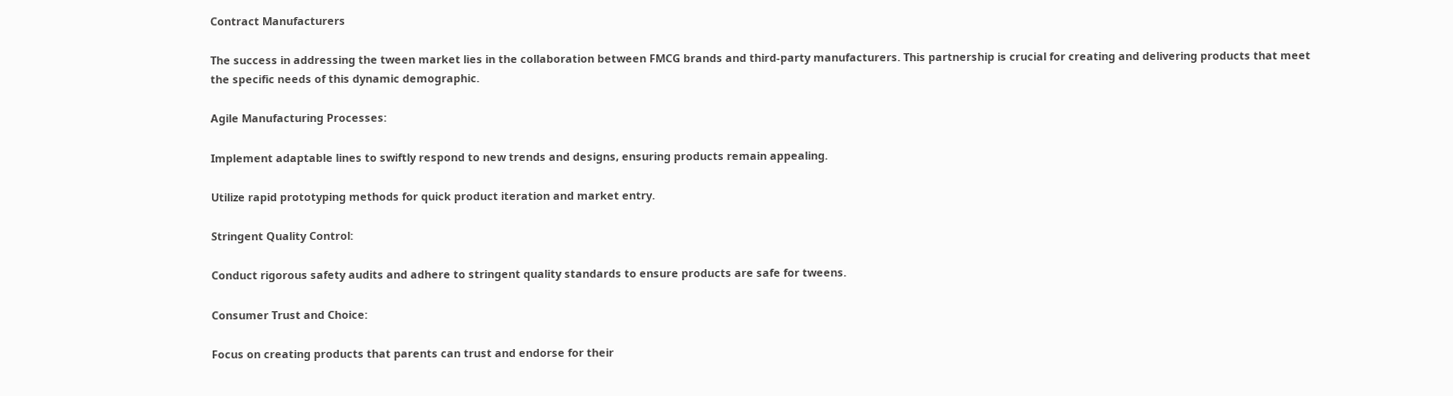Contract Manufacturers

The success in addressing the tween market lies in the collaboration between FMCG brands and third-party manufacturers. This partnership is crucial for creating and delivering products that meet the specific needs of this dynamic demographic.

Agile Manufacturing Processes:

Implement adaptable lines to swiftly respond to new trends and designs, ensuring products remain appealing.

Utilize rapid prototyping methods for quick product iteration and market entry.

Stringent Quality Control:

Conduct rigorous safety audits and adhere to stringent quality standards to ensure products are safe for tweens.

Consumer Trust and Choice:

Focus on creating products that parents can trust and endorse for their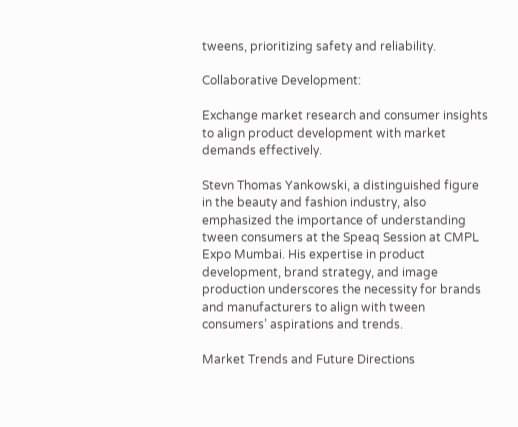tweens, prioritizing safety and reliability.

Collaborative Development:

Exchange market research and consumer insights to align product development with market demands effectively.

Stevn Thomas Yankowski, a distinguished figure in the beauty and fashion industry, also emphasized the importance of understanding tween consumers at the Speaq Session at CMPL Expo Mumbai. His expertise in product development, brand strategy, and image production underscores the necessity for brands and manufacturers to align with tween consumers’ aspirations and trends.

Market Trends and Future Directions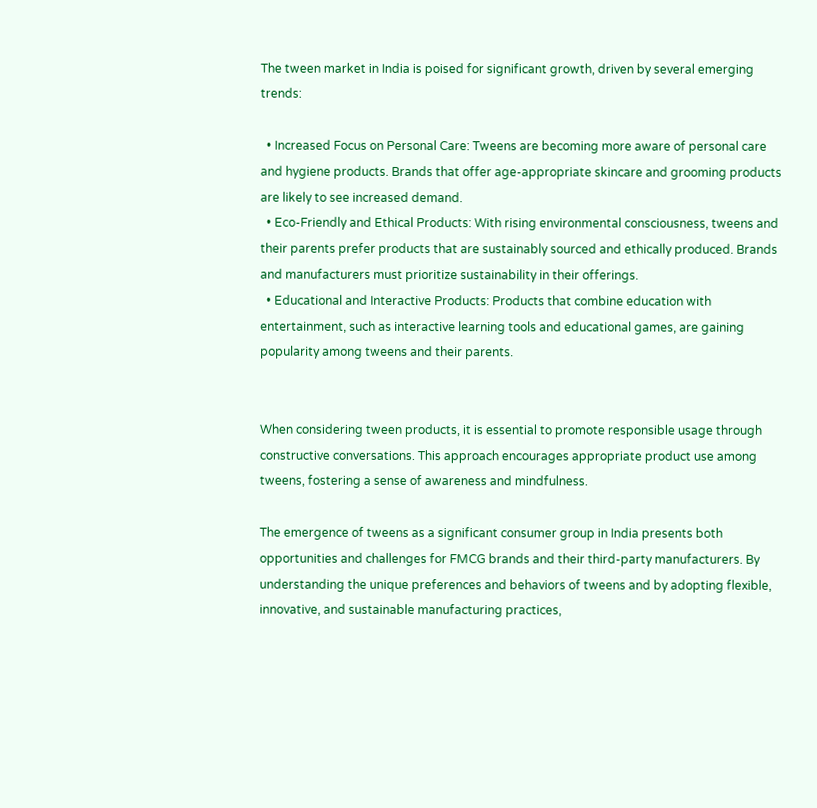The tween market in India is poised for significant growth, driven by several emerging trends:

  • Increased Focus on Personal Care: Tweens are becoming more aware of personal care and hygiene products. Brands that offer age-appropriate skincare and grooming products are likely to see increased demand.
  • Eco-Friendly and Ethical Products: With rising environmental consciousness, tweens and their parents prefer products that are sustainably sourced and ethically produced. Brands and manufacturers must prioritize sustainability in their offerings.
  • Educational and Interactive Products: Products that combine education with entertainment, such as interactive learning tools and educational games, are gaining popularity among tweens and their parents.


When considering tween products, it is essential to promote responsible usage through constructive conversations. This approach encourages appropriate product use among tweens, fostering a sense of awareness and mindfulness.

The emergence of tweens as a significant consumer group in India presents both opportunities and challenges for FMCG brands and their third-party manufacturers. By understanding the unique preferences and behaviors of tweens and by adopting flexible, innovative, and sustainable manufacturing practices,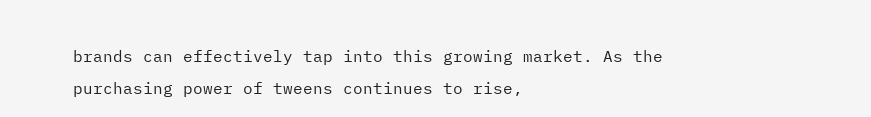brands can effectively tap into this growing market. As the purchasing power of tweens continues to rise,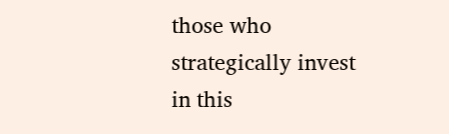those who strategically invest in this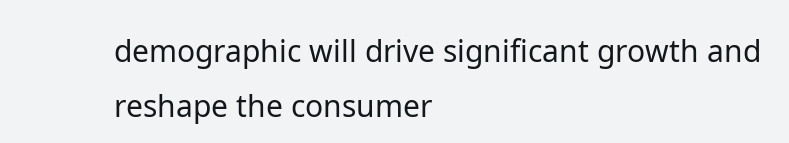demographic will drive significant growth and reshape the consumer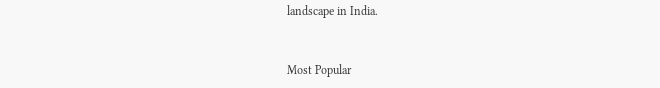landscape in India.


Most Popular